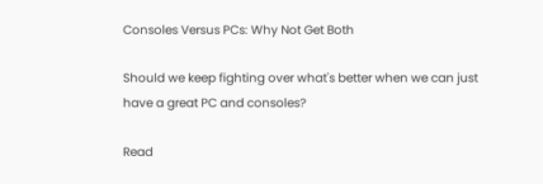Consoles Versus PCs: Why Not Get Both

Should we keep fighting over what's better when we can just have a great PC and consoles?

Read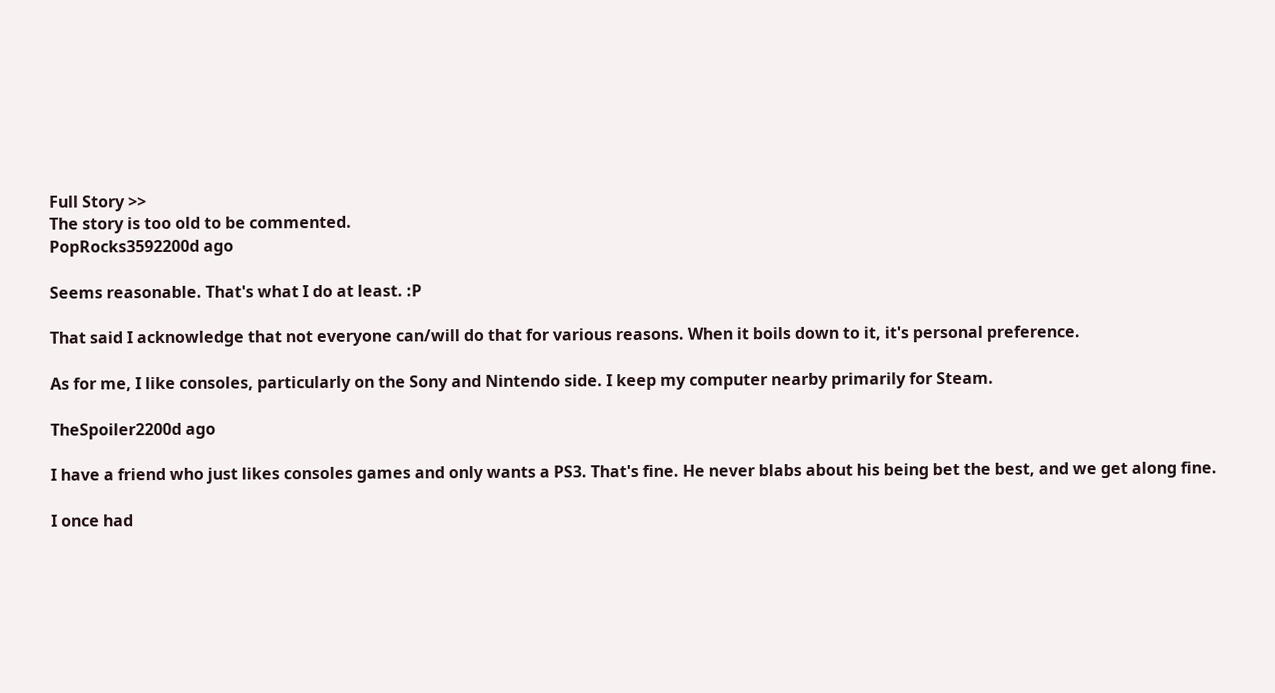Full Story >>
The story is too old to be commented.
PopRocks3592200d ago

Seems reasonable. That's what I do at least. :P

That said I acknowledge that not everyone can/will do that for various reasons. When it boils down to it, it's personal preference.

As for me, I like consoles, particularly on the Sony and Nintendo side. I keep my computer nearby primarily for Steam.

TheSpoiler2200d ago

I have a friend who just likes consoles games and only wants a PS3. That's fine. He never blabs about his being bet the best, and we get along fine.

I once had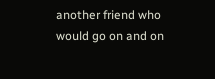another friend who would go on and on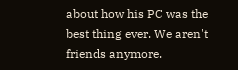about how his PC was the best thing ever. We aren't friends anymore.